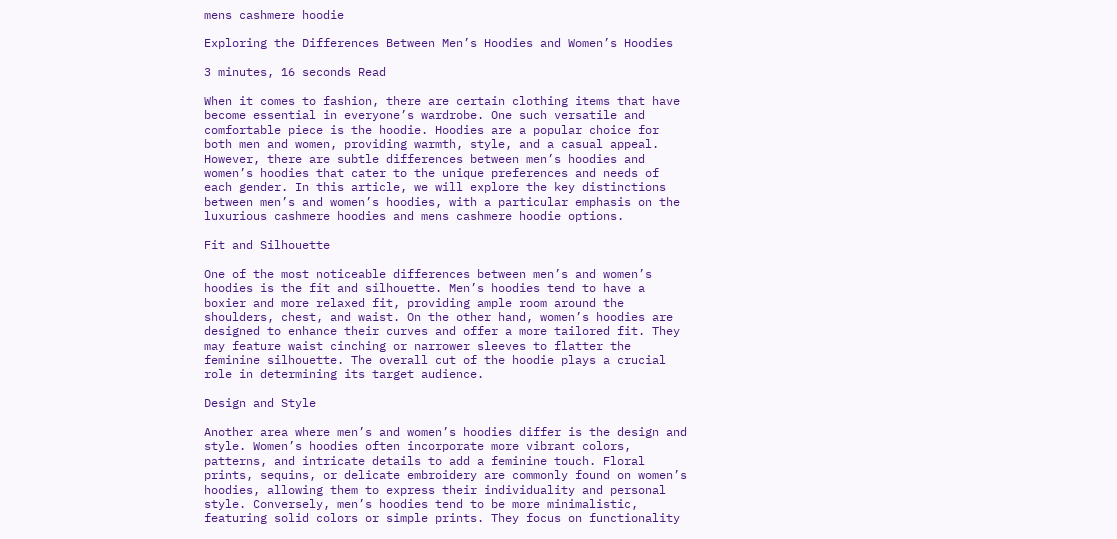mens cashmere hoodie

Exploring the Differences Between Men’s Hoodies and Women’s Hoodies

3 minutes, 16 seconds Read

When it comes to fashion, there are certain clothing items that have become essential in everyone’s wardrobe. One such versatile and comfortable piece is the hoodie. Hoodies are a popular choice for both men and women, providing warmth, style, and a casual appeal. However, there are subtle differences between men’s hoodies and women’s hoodies that cater to the unique preferences and needs of each gender. In this article, we will explore the key distinctions between men’s and women’s hoodies, with a particular emphasis on the luxurious cashmere hoodies and mens cashmere hoodie options.

Fit and Silhouette

One of the most noticeable differences between men’s and women’s hoodies is the fit and silhouette. Men’s hoodies tend to have a boxier and more relaxed fit, providing ample room around the shoulders, chest, and waist. On the other hand, women’s hoodies are designed to enhance their curves and offer a more tailored fit. They may feature waist cinching or narrower sleeves to flatter the feminine silhouette. The overall cut of the hoodie plays a crucial role in determining its target audience.

Design and Style

Another area where men’s and women’s hoodies differ is the design and style. Women’s hoodies often incorporate more vibrant colors, patterns, and intricate details to add a feminine touch. Floral prints, sequins, or delicate embroidery are commonly found on women’s hoodies, allowing them to express their individuality and personal style. Conversely, men’s hoodies tend to be more minimalistic, featuring solid colors or simple prints. They focus on functionality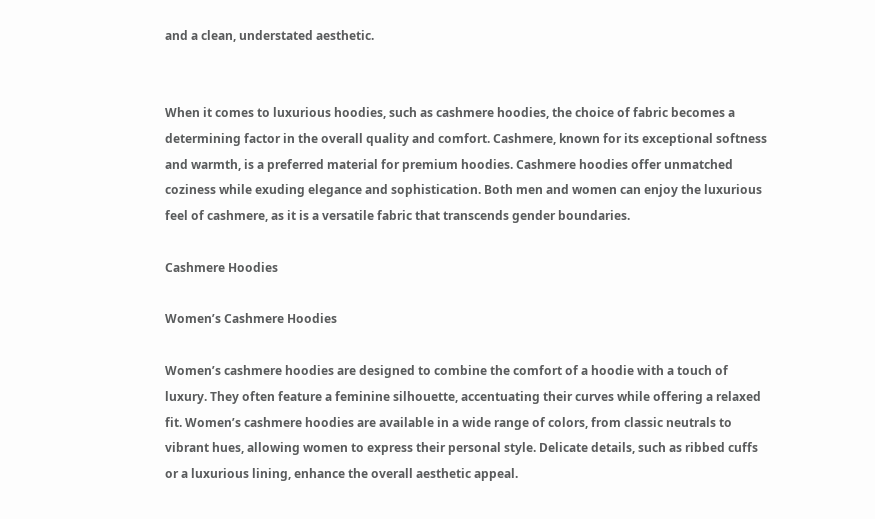and a clean, understated aesthetic.


When it comes to luxurious hoodies, such as cashmere hoodies, the choice of fabric becomes a determining factor in the overall quality and comfort. Cashmere, known for its exceptional softness and warmth, is a preferred material for premium hoodies. Cashmere hoodies offer unmatched coziness while exuding elegance and sophistication. Both men and women can enjoy the luxurious feel of cashmere, as it is a versatile fabric that transcends gender boundaries.

Cashmere Hoodies

Women’s Cashmere Hoodies

Women’s cashmere hoodies are designed to combine the comfort of a hoodie with a touch of luxury. They often feature a feminine silhouette, accentuating their curves while offering a relaxed fit. Women’s cashmere hoodies are available in a wide range of colors, from classic neutrals to vibrant hues, allowing women to express their personal style. Delicate details, such as ribbed cuffs or a luxurious lining, enhance the overall aesthetic appeal.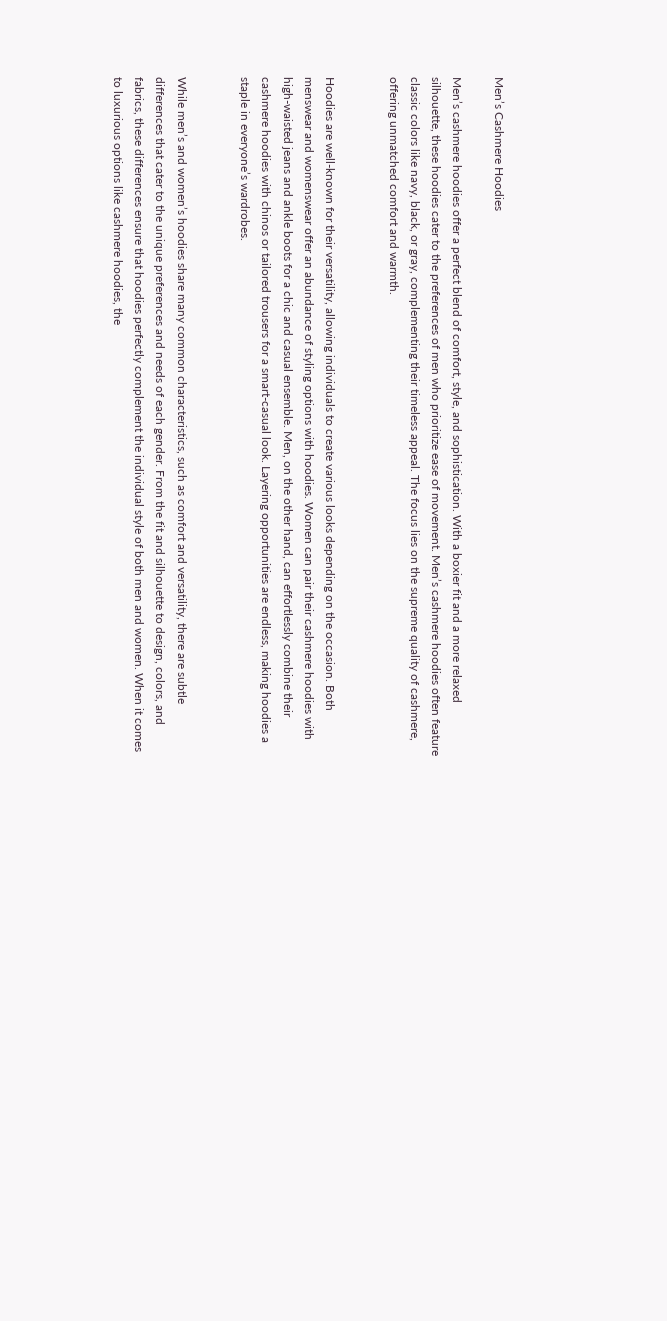Men’s Cashmere Hoodies

Men’s cashmere hoodies offer a perfect blend of comfort, style, and sophistication. With a boxier fit and a more relaxed silhouette, these hoodies cater to the preferences of men who prioritize ease of movement. Men’s cashmere hoodies often feature classic colors like navy, black, or gray, complementing their timeless appeal. The focus lies on the supreme quality of cashmere, offering unmatched comfort and warmth.


Hoodies are well-known for their versatility, allowing individuals to create various looks depending on the occasion. Both menswear and womenswear offer an abundance of styling options with hoodies. Women can pair their cashmere hoodies with high-waisted jeans and ankle boots for a chic and casual ensemble. Men, on the other hand, can effortlessly combine their cashmere hoodies with chinos or tailored trousers for a smart-casual look. Layering opportunities are endless, making hoodies a staple in everyone’s wardrobes.


While men’s and women’s hoodies share many common characteristics, such as comfort and versatility, there are subtle differences that cater to the unique preferences and needs of each gender. From the fit and silhouette to design, colors, and fabrics, these differences ensure that hoodies perfectly complement the individual style of both men and women. When it comes to luxurious options like cashmere hoodies, the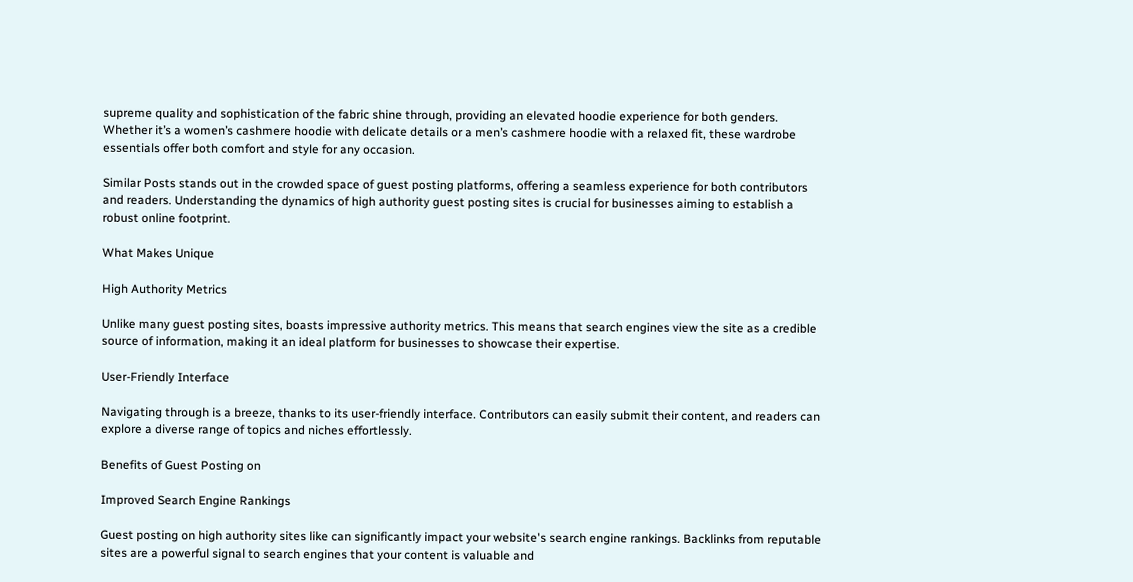supreme quality and sophistication of the fabric shine through, providing an elevated hoodie experience for both genders. Whether it’s a women’s cashmere hoodie with delicate details or a men’s cashmere hoodie with a relaxed fit, these wardrobe essentials offer both comfort and style for any occasion.

Similar Posts stands out in the crowded space of guest posting platforms, offering a seamless experience for both contributors and readers. Understanding the dynamics of high authority guest posting sites is crucial for businesses aiming to establish a robust online footprint.

What Makes Unique

High Authority Metrics

Unlike many guest posting sites, boasts impressive authority metrics. This means that search engines view the site as a credible source of information, making it an ideal platform for businesses to showcase their expertise.

User-Friendly Interface

Navigating through is a breeze, thanks to its user-friendly interface. Contributors can easily submit their content, and readers can explore a diverse range of topics and niches effortlessly.

Benefits of Guest Posting on

Improved Search Engine Rankings

Guest posting on high authority sites like can significantly impact your website's search engine rankings. Backlinks from reputable sites are a powerful signal to search engines that your content is valuable and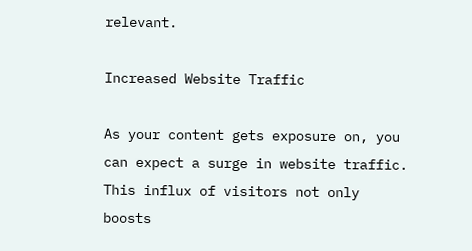relevant.

Increased Website Traffic

As your content gets exposure on, you can expect a surge in website traffic. This influx of visitors not only boosts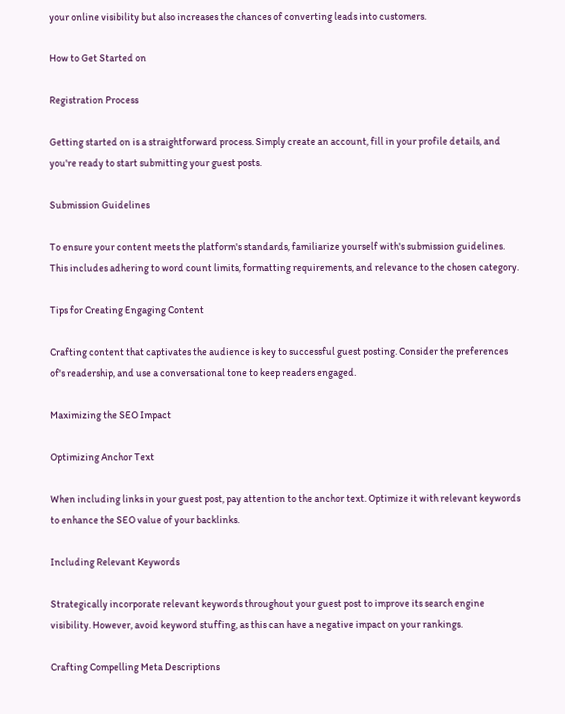your online visibility but also increases the chances of converting leads into customers.

How to Get Started on

Registration Process

Getting started on is a straightforward process. Simply create an account, fill in your profile details, and you're ready to start submitting your guest posts.

Submission Guidelines

To ensure your content meets the platform's standards, familiarize yourself with's submission guidelines. This includes adhering to word count limits, formatting requirements, and relevance to the chosen category.

Tips for Creating Engaging Content

Crafting content that captivates the audience is key to successful guest posting. Consider the preferences of's readership, and use a conversational tone to keep readers engaged.

Maximizing the SEO Impact

Optimizing Anchor Text

When including links in your guest post, pay attention to the anchor text. Optimize it with relevant keywords to enhance the SEO value of your backlinks.

Including Relevant Keywords

Strategically incorporate relevant keywords throughout your guest post to improve its search engine visibility. However, avoid keyword stuffing, as this can have a negative impact on your rankings.

Crafting Compelling Meta Descriptions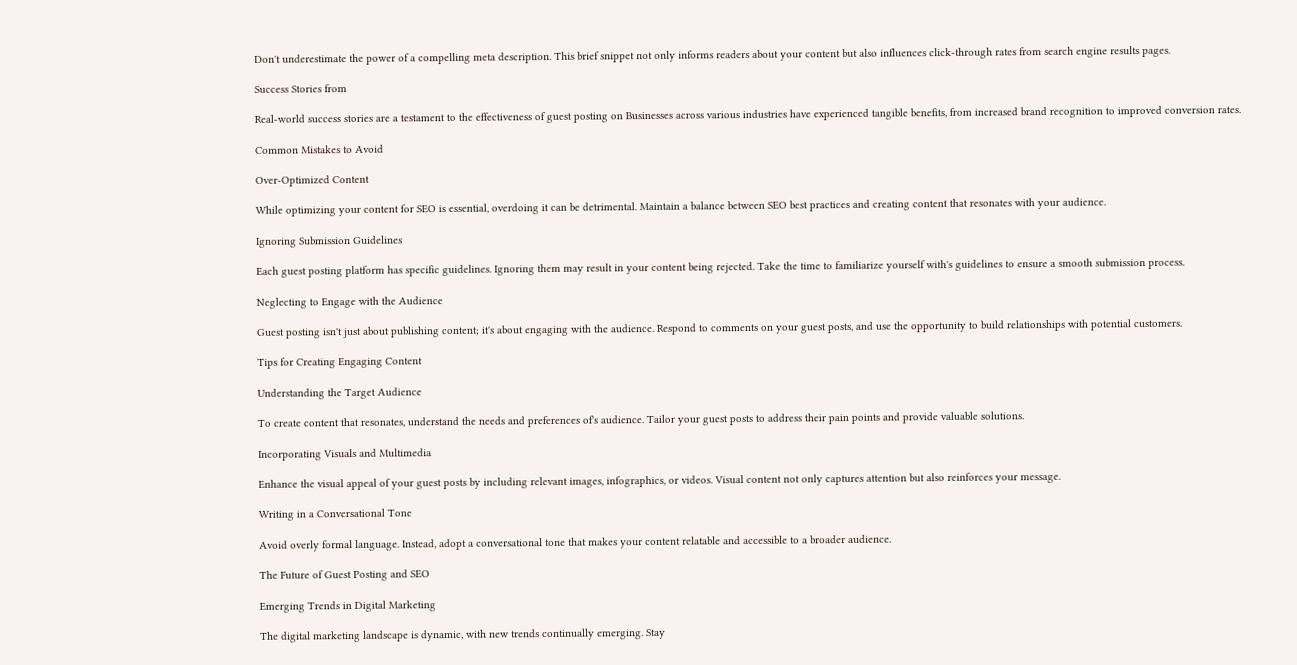Don't underestimate the power of a compelling meta description. This brief snippet not only informs readers about your content but also influences click-through rates from search engine results pages.

Success Stories from

Real-world success stories are a testament to the effectiveness of guest posting on Businesses across various industries have experienced tangible benefits, from increased brand recognition to improved conversion rates.

Common Mistakes to Avoid

Over-Optimized Content

While optimizing your content for SEO is essential, overdoing it can be detrimental. Maintain a balance between SEO best practices and creating content that resonates with your audience.

Ignoring Submission Guidelines

Each guest posting platform has specific guidelines. Ignoring them may result in your content being rejected. Take the time to familiarize yourself with's guidelines to ensure a smooth submission process.

Neglecting to Engage with the Audience

Guest posting isn't just about publishing content; it's about engaging with the audience. Respond to comments on your guest posts, and use the opportunity to build relationships with potential customers.

Tips for Creating Engaging Content

Understanding the Target Audience

To create content that resonates, understand the needs and preferences of's audience. Tailor your guest posts to address their pain points and provide valuable solutions.

Incorporating Visuals and Multimedia

Enhance the visual appeal of your guest posts by including relevant images, infographics, or videos. Visual content not only captures attention but also reinforces your message.

Writing in a Conversational Tone

Avoid overly formal language. Instead, adopt a conversational tone that makes your content relatable and accessible to a broader audience.

The Future of Guest Posting and SEO

Emerging Trends in Digital Marketing

The digital marketing landscape is dynamic, with new trends continually emerging. Stay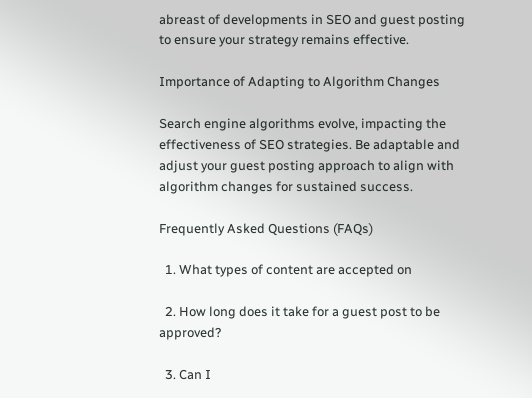abreast of developments in SEO and guest posting to ensure your strategy remains effective.

Importance of Adapting to Algorithm Changes

Search engine algorithms evolve, impacting the effectiveness of SEO strategies. Be adaptable and adjust your guest posting approach to align with algorithm changes for sustained success.

Frequently Asked Questions (FAQs)

  1. What types of content are accepted on

  2. How long does it take for a guest post to be approved?

  3. Can I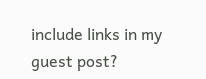include links in my guest post?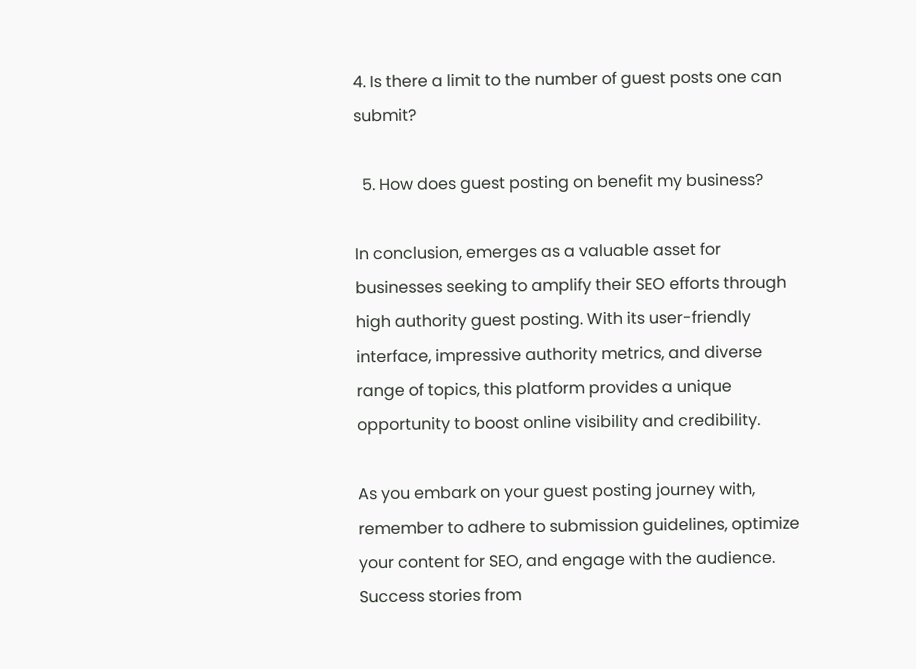4. Is there a limit to the number of guest posts one can submit?

  5. How does guest posting on benefit my business?

In conclusion, emerges as a valuable asset for businesses seeking to amplify their SEO efforts through high authority guest posting. With its user-friendly interface, impressive authority metrics, and diverse range of topics, this platform provides a unique opportunity to boost online visibility and credibility.

As you embark on your guest posting journey with, remember to adhere to submission guidelines, optimize your content for SEO, and engage with the audience. Success stories from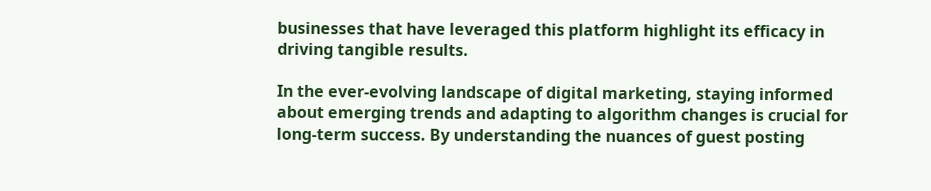businesses that have leveraged this platform highlight its efficacy in driving tangible results.

In the ever-evolving landscape of digital marketing, staying informed about emerging trends and adapting to algorithm changes is crucial for long-term success. By understanding the nuances of guest posting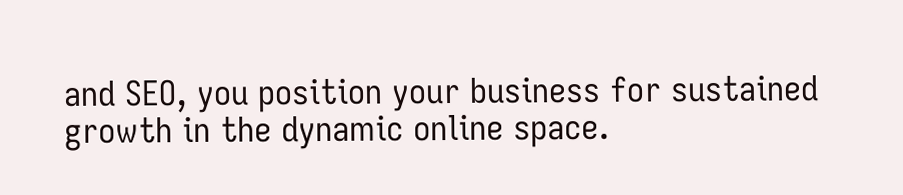and SEO, you position your business for sustained growth in the dynamic online space.